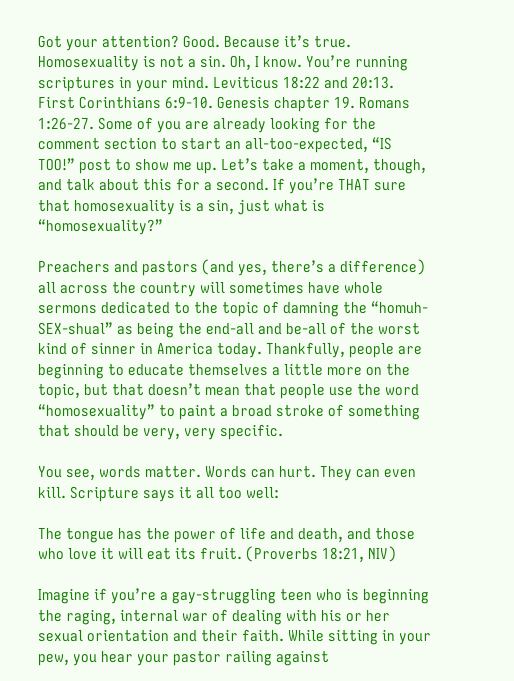Got your attention? Good. Because it’s true. Homosexuality is not a sin. Oh, I know. You’re running scriptures in your mind. Leviticus 18:22 and 20:13. First Corinthians 6:9-10. Genesis chapter 19. Romans 1:26-27. Some of you are already looking for the comment section to start an all-too-expected, “IS TOO!” post to show me up. Let’s take a moment, though, and talk about this for a second. If you’re THAT sure that homosexuality is a sin, just what is “homosexuality?”

Preachers and pastors (and yes, there’s a difference) all across the country will sometimes have whole sermons dedicated to the topic of damning the “homuh-SEX-shual” as being the end-all and be-all of the worst kind of sinner in America today. Thankfully, people are beginning to educate themselves a little more on the topic, but that doesn’t mean that people use the word “homosexuality” to paint a broad stroke of something that should be very, very specific.

You see, words matter. Words can hurt. They can even kill. Scripture says it all too well:

The tongue has the power of life and death, and those who love it will eat its fruit. (Proverbs 18:21, NIV)

Imagine if you’re a gay-struggling teen who is beginning the raging, internal war of dealing with his or her sexual orientation and their faith. While sitting in your pew, you hear your pastor railing against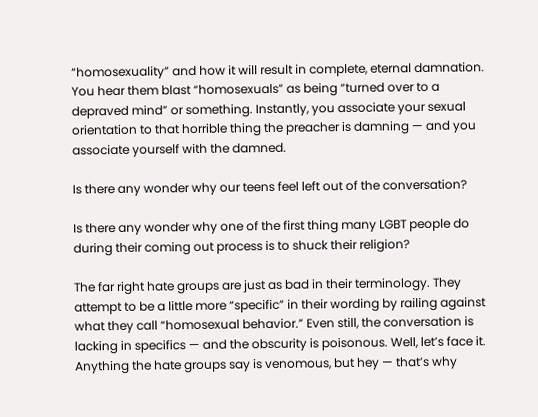“homosexuality” and how it will result in complete, eternal damnation. You hear them blast “homosexuals” as being “turned over to a depraved mind” or something. Instantly, you associate your sexual orientation to that horrible thing the preacher is damning — and you associate yourself with the damned.

Is there any wonder why our teens feel left out of the conversation?

Is there any wonder why one of the first thing many LGBT people do during their coming out process is to shuck their religion?

The far right hate groups are just as bad in their terminology. They attempt to be a little more “specific” in their wording by railing against what they call “homosexual behavior.” Even still, the conversation is lacking in specifics — and the obscurity is poisonous. Well, let’s face it. Anything the hate groups say is venomous, but hey — that’s why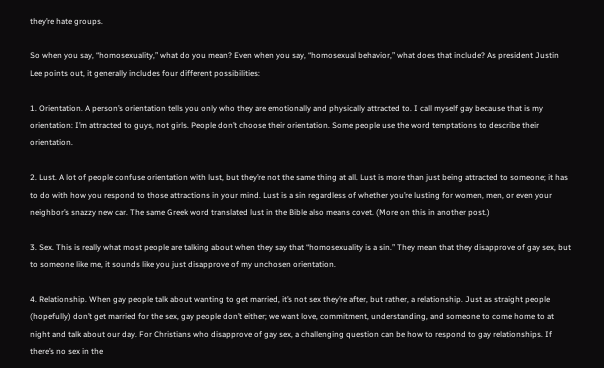they’re hate groups.

So when you say, “homosexuality,” what do you mean? Even when you say, “homosexual behavior,” what does that include? As president Justin Lee points out, it generally includes four different possibilities:

1. Orientation. A person’s orientation tells you only who they are emotionally and physically attracted to. I call myself gay because that is my orientation: I’m attracted to guys, not girls. People don’t choose their orientation. Some people use the word temptations to describe their orientation.

2. Lust. A lot of people confuse orientation with lust, but they’re not the same thing at all. Lust is more than just being attracted to someone; it has to do with how you respond to those attractions in your mind. Lust is a sin regardless of whether you’re lusting for women, men, or even your neighbor’s snazzy new car. The same Greek word translated lust in the Bible also means covet. (More on this in another post.)

3. Sex. This is really what most people are talking about when they say that “homosexuality is a sin.” They mean that they disapprove of gay sex, but to someone like me, it sounds like you just disapprove of my unchosen orientation.

4. Relationship. When gay people talk about wanting to get married, it’s not sex they’re after, but rather, a relationship. Just as straight people (hopefully) don’t get married for the sex, gay people don’t either; we want love, commitment, understanding, and someone to come home to at night and talk about our day. For Christians who disapprove of gay sex, a challenging question can be how to respond to gay relationships. If there’s no sex in the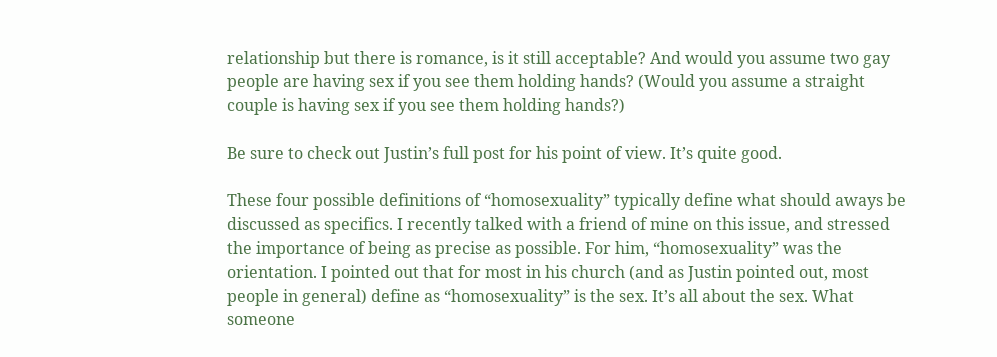relationship but there is romance, is it still acceptable? And would you assume two gay people are having sex if you see them holding hands? (Would you assume a straight couple is having sex if you see them holding hands?)

Be sure to check out Justin’s full post for his point of view. It’s quite good.

These four possible definitions of “homosexuality” typically define what should aways be discussed as specifics. I recently talked with a friend of mine on this issue, and stressed the importance of being as precise as possible. For him, “homosexuality” was the orientation. I pointed out that for most in his church (and as Justin pointed out, most people in general) define as “homosexuality” is the sex. It’s all about the sex. What someone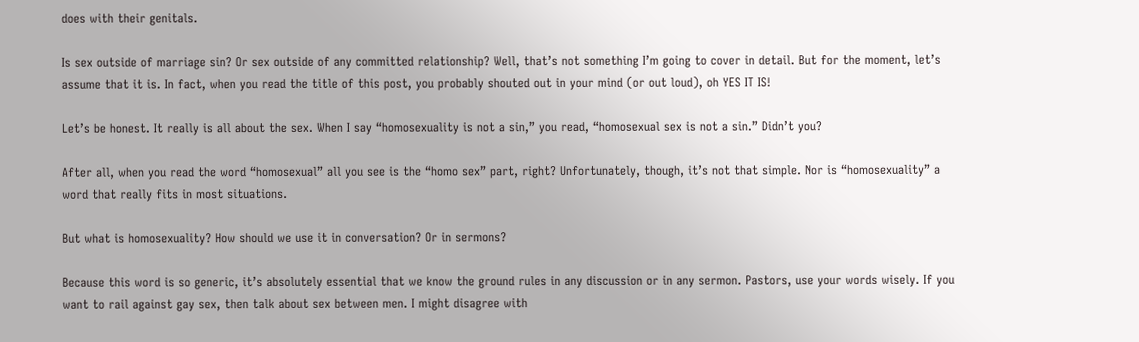does with their genitals.

Is sex outside of marriage sin? Or sex outside of any committed relationship? Well, that’s not something I’m going to cover in detail. But for the moment, let’s assume that it is. In fact, when you read the title of this post, you probably shouted out in your mind (or out loud), oh YES IT IS!

Let’s be honest. It really is all about the sex. When I say “homosexuality is not a sin,” you read, “homosexual sex is not a sin.” Didn’t you?

After all, when you read the word “homosexual” all you see is the “homo sex” part, right? Unfortunately, though, it’s not that simple. Nor is “homosexuality” a word that really fits in most situations.

But what is homosexuality? How should we use it in conversation? Or in sermons?

Because this word is so generic, it’s absolutely essential that we know the ground rules in any discussion or in any sermon. Pastors, use your words wisely. If you want to rail against gay sex, then talk about sex between men. I might disagree with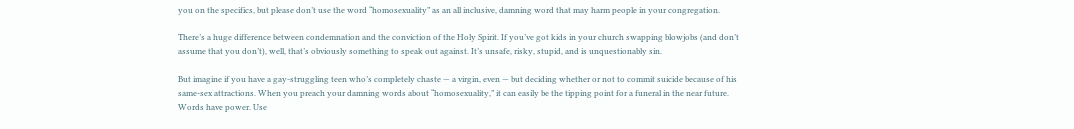you on the specifics, but please don’t use the word “homosexuality” as an all inclusive, damning word that may harm people in your congregation.

There’s a huge difference between condemnation and the conviction of the Holy Spirit. If you’ve got kids in your church swapping blowjobs (and don’t assume that you don’t), well, that’s obviously something to speak out against. It’s unsafe, risky, stupid, and is unquestionably sin.

But imagine if you have a gay-struggling teen who’s completely chaste — a virgin, even — but deciding whether or not to commit suicide because of his same-sex attractions. When you preach your damning words about “homosexuality,” it can easily be the tipping point for a funeral in the near future. Words have power. Use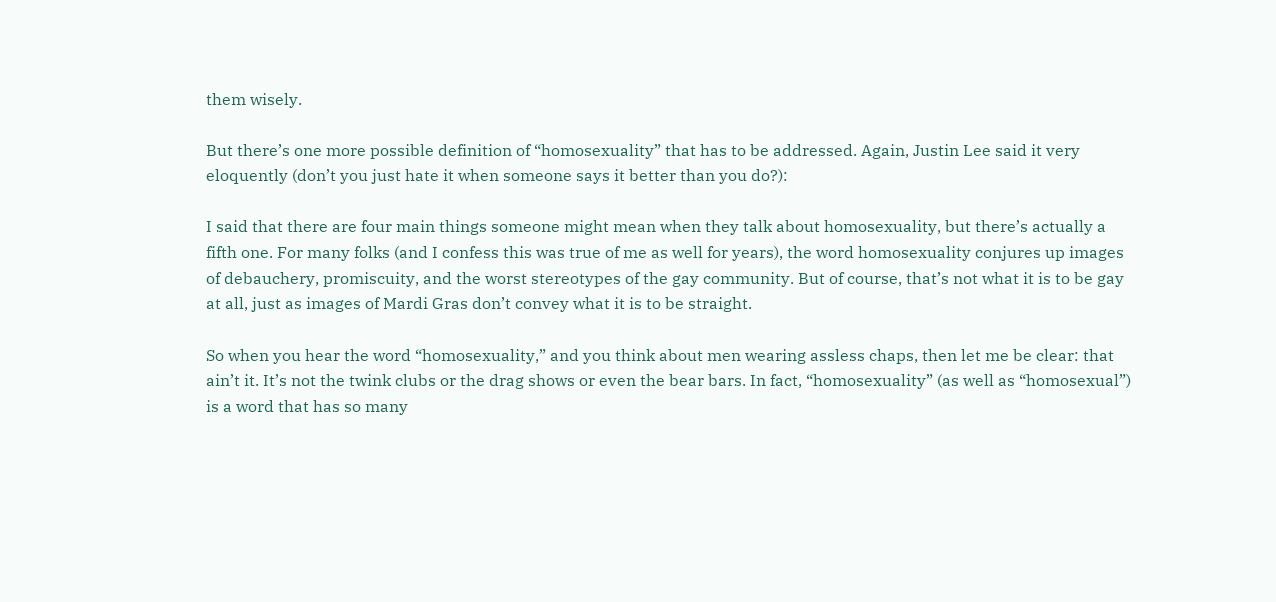them wisely.

But there’s one more possible definition of “homosexuality” that has to be addressed. Again, Justin Lee said it very eloquently (don’t you just hate it when someone says it better than you do?):

I said that there are four main things someone might mean when they talk about homosexuality, but there’s actually a fifth one. For many folks (and I confess this was true of me as well for years), the word homosexuality conjures up images of debauchery, promiscuity, and the worst stereotypes of the gay community. But of course, that’s not what it is to be gay at all, just as images of Mardi Gras don’t convey what it is to be straight.

So when you hear the word “homosexuality,” and you think about men wearing assless chaps, then let me be clear: that ain’t it. It’s not the twink clubs or the drag shows or even the bear bars. In fact, “homosexuality” (as well as “homosexual”) is a word that has so many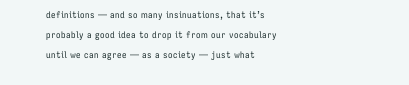definitions — and so many insinuations, that it’s probably a good idea to drop it from our vocabulary until we can agree — as a society — just what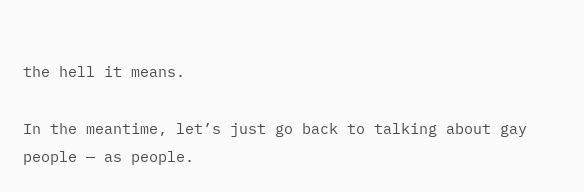the hell it means.

In the meantime, let’s just go back to talking about gay people — as people.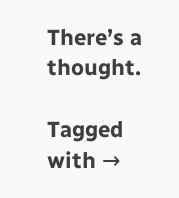There’s a thought.

Tagged with →